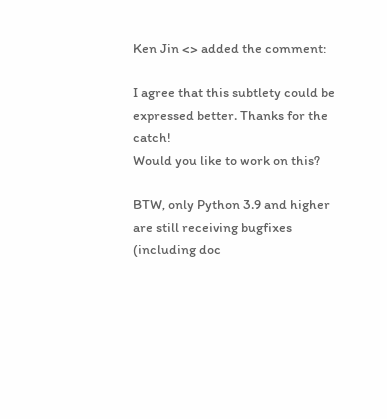Ken Jin <> added the comment:

I agree that this subtlety could be expressed better. Thanks for the catch!
Would you like to work on this?

BTW, only Python 3.9 and higher are still receiving bugfixes (including doc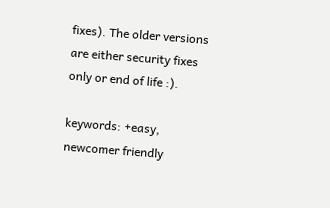fixes). The older versions are either security fixes only or end of life :).

keywords: +easy, newcomer friendly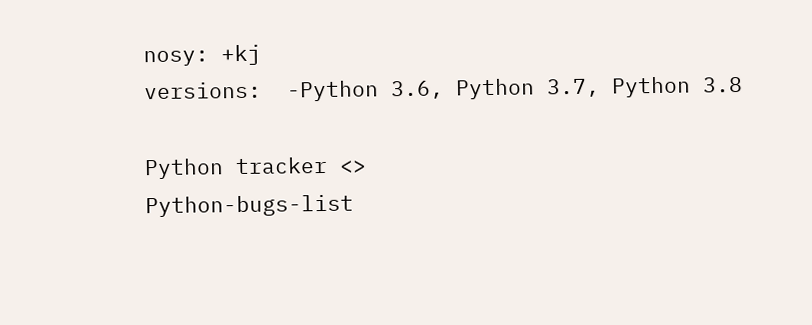nosy: +kj
versions:  -Python 3.6, Python 3.7, Python 3.8

Python tracker <>
Python-bugs-list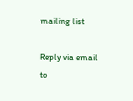mailing list

Reply via email to